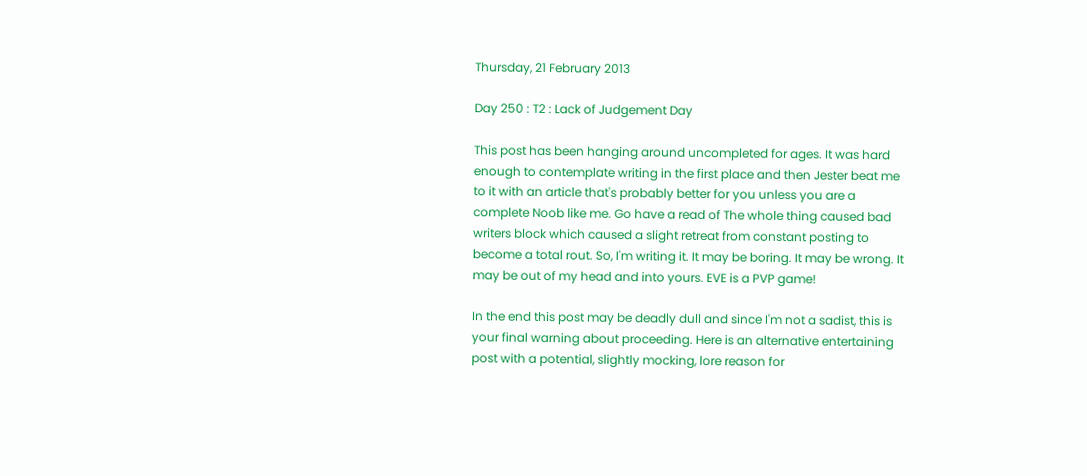Thursday, 21 February 2013

Day 250 : T2 : Lack of Judgement Day

This post has been hanging around uncompleted for ages. It was hard enough to contemplate writing in the first place and then Jester beat me to it with an article that's probably better for you unless you are a complete Noob like me. Go have a read of The whole thing caused bad writers block which caused a slight retreat from constant posting to become a total rout. So, I'm writing it. It may be boring. It may be wrong. It may be out of my head and into yours. EVE is a PVP game!

In the end this post may be deadly dull and since I'm not a sadist, this is your final warning about proceeding. Here is an alternative entertaining post with a potential, slightly mocking, lore reason for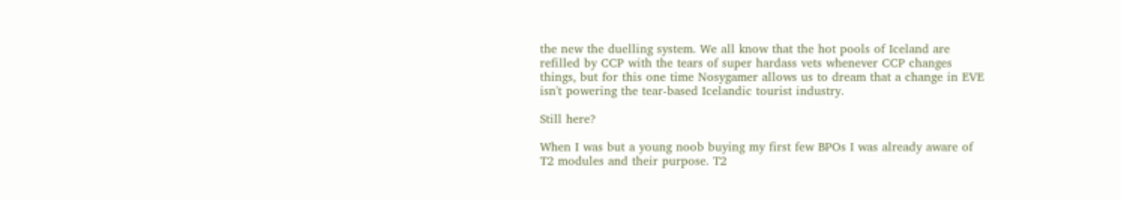the new the duelling system. We all know that the hot pools of Iceland are refilled by CCP with the tears of super hardass vets whenever CCP changes things, but for this one time Nosygamer allows us to dream that a change in EVE isn't powering the tear-based Icelandic tourist industry.

Still here?

When I was but a young noob buying my first few BPOs I was already aware of T2 modules and their purpose. T2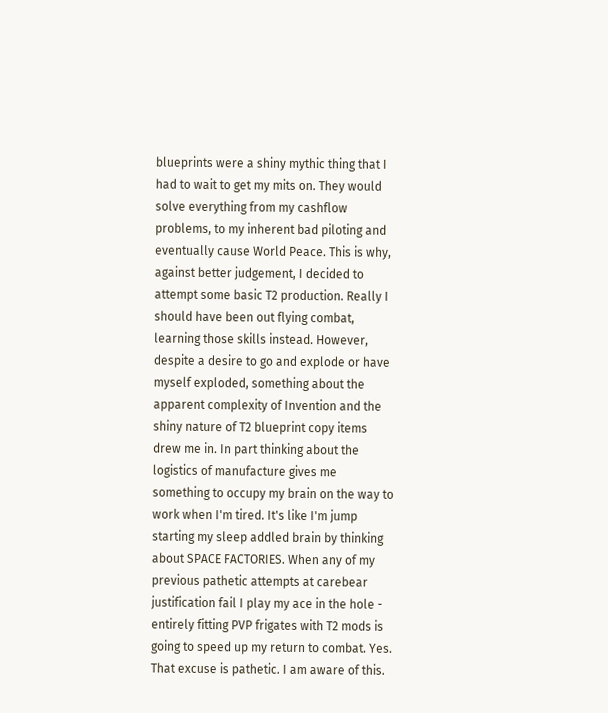blueprints were a shiny mythic thing that I had to wait to get my mits on. They would solve everything from my cashflow problems, to my inherent bad piloting and eventually cause World Peace. This is why, against better judgement, I decided to attempt some basic T2 production. Really I should have been out flying combat, learning those skills instead. However, despite a desire to go and explode or have myself exploded, something about the apparent complexity of Invention and the shiny nature of T2 blueprint copy items drew me in. In part thinking about the logistics of manufacture gives me something to occupy my brain on the way to work when I'm tired. It's like I'm jump starting my sleep addled brain by thinking about SPACE FACTORIES. When any of my previous pathetic attempts at carebear justification fail I play my ace in the hole - entirely fitting PVP frigates with T2 mods is going to speed up my return to combat. Yes. That excuse is pathetic. I am aware of this.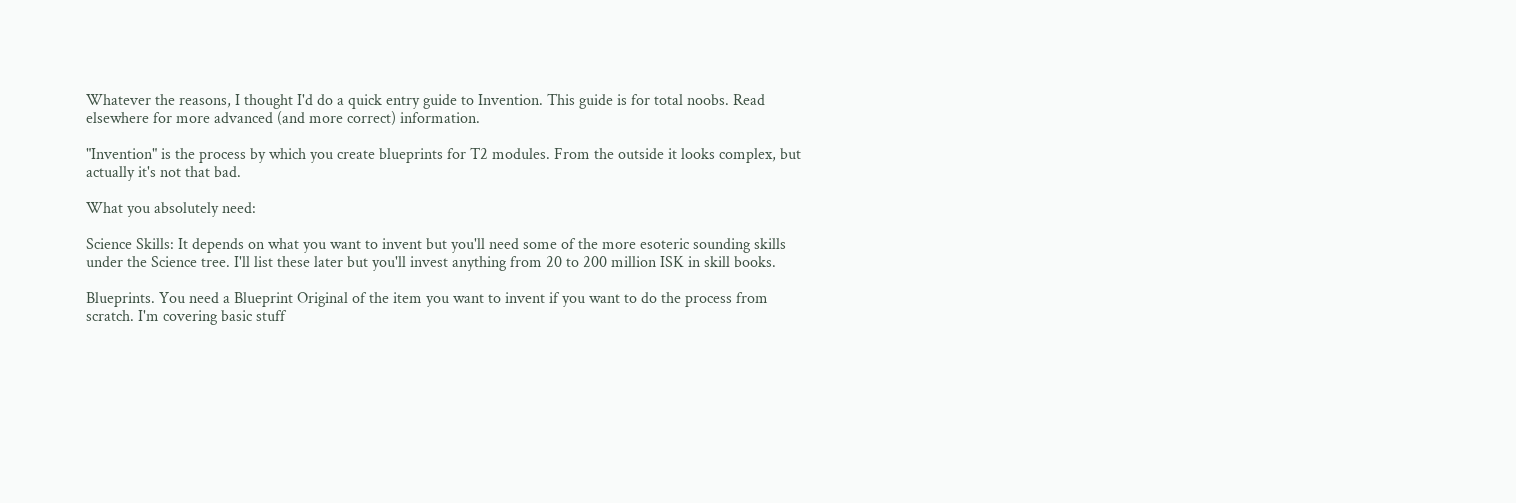Whatever the reasons, I thought I'd do a quick entry guide to Invention. This guide is for total noobs. Read elsewhere for more advanced (and more correct) information.

"Invention" is the process by which you create blueprints for T2 modules. From the outside it looks complex, but actually it's not that bad.

What you absolutely need:

Science Skills: It depends on what you want to invent but you'll need some of the more esoteric sounding skills under the Science tree. I'll list these later but you'll invest anything from 20 to 200 million ISK in skill books.

Blueprints. You need a Blueprint Original of the item you want to invent if you want to do the process from scratch. I'm covering basic stuff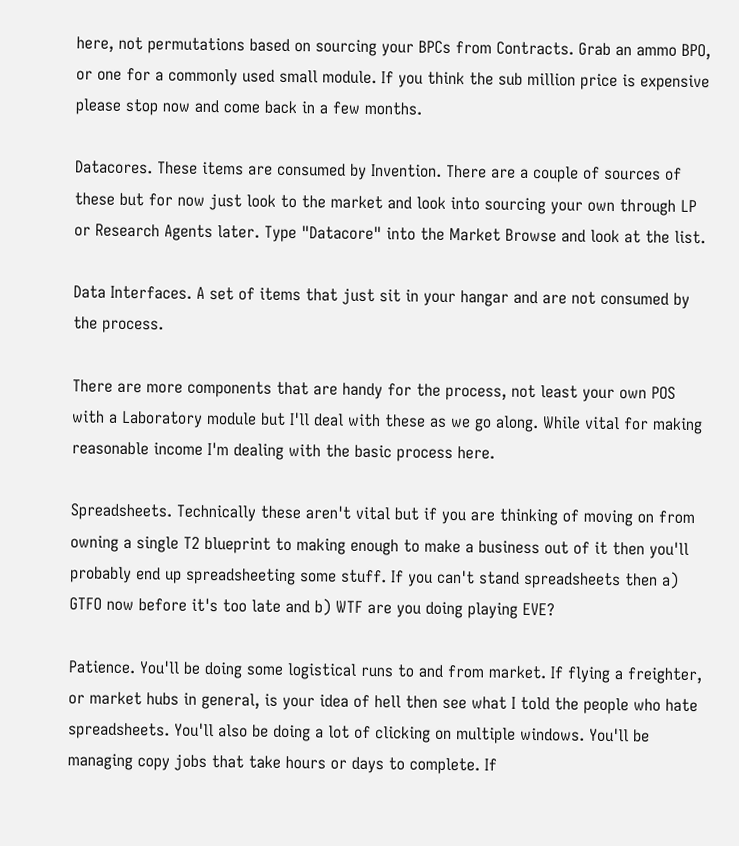here, not permutations based on sourcing your BPCs from Contracts. Grab an ammo BPO, or one for a commonly used small module. If you think the sub million price is expensive please stop now and come back in a few months.

Datacores. These items are consumed by Invention. There are a couple of sources of these but for now just look to the market and look into sourcing your own through LP or Research Agents later. Type "Datacore" into the Market Browse and look at the list.

Data Interfaces. A set of items that just sit in your hangar and are not consumed by the process.

There are more components that are handy for the process, not least your own POS with a Laboratory module but I'll deal with these as we go along. While vital for making reasonable income I'm dealing with the basic process here.

Spreadsheets. Technically these aren't vital but if you are thinking of moving on from owning a single T2 blueprint to making enough to make a business out of it then you'll probably end up spreadsheeting some stuff. If you can't stand spreadsheets then a) GTFO now before it's too late and b) WTF are you doing playing EVE?

Patience. You'll be doing some logistical runs to and from market. If flying a freighter, or market hubs in general, is your idea of hell then see what I told the people who hate spreadsheets. You'll also be doing a lot of clicking on multiple windows. You'll be managing copy jobs that take hours or days to complete. If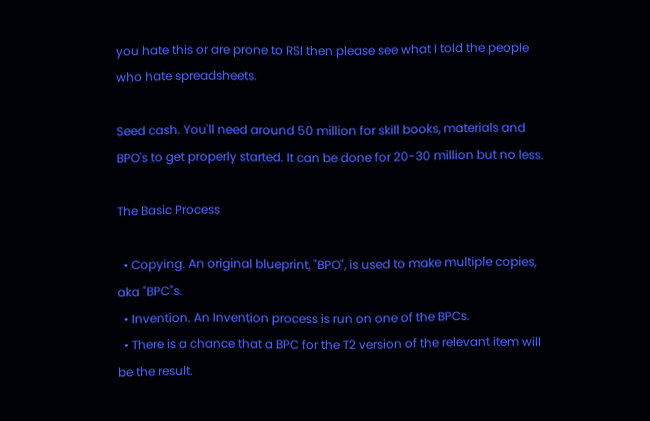you hate this or are prone to RSI then please see what I told the people who hate spreadsheets.

Seed cash. You'll need around 50 million for skill books, materials and BPO's to get properly started. It can be done for 20-30 million but no less.

The Basic Process

  • Copying. An original blueprint, "BPO", is used to make multiple copies, aka "BPC"s.
  • Invention. An Invention process is run on one of the BPCs.
  • There is a chance that a BPC for the T2 version of the relevant item will be the result.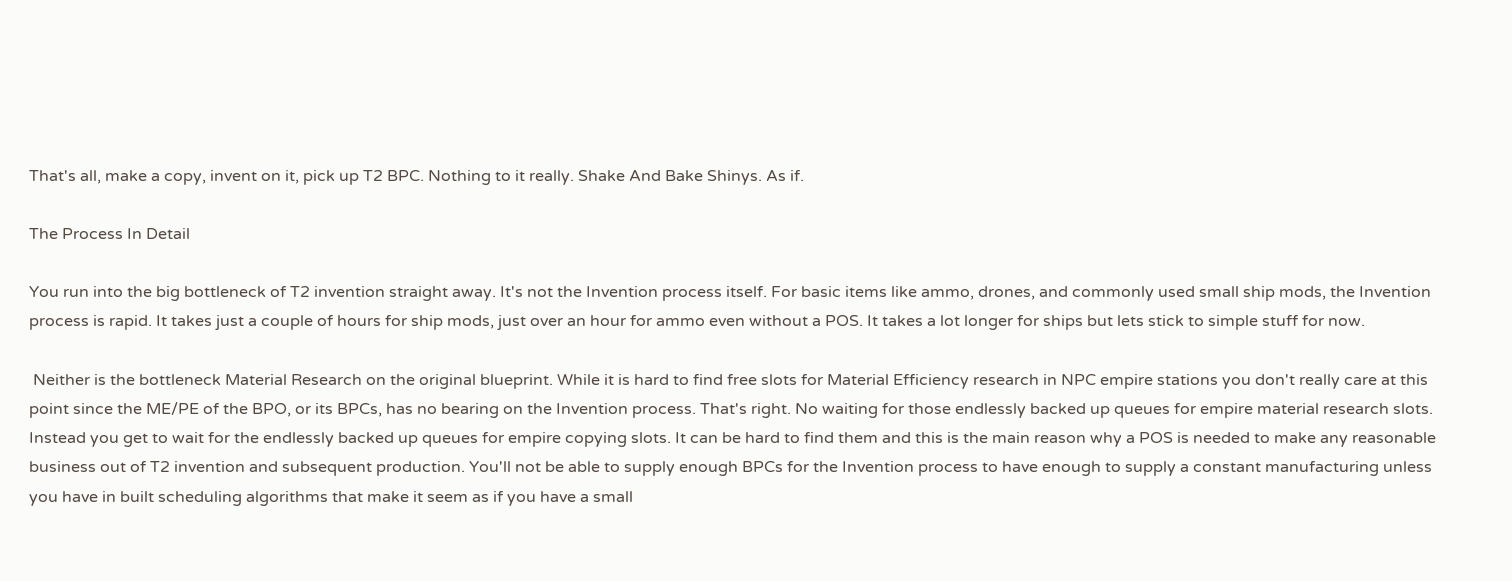That's all, make a copy, invent on it, pick up T2 BPC. Nothing to it really. Shake And Bake Shinys. As if.

The Process In Detail

You run into the big bottleneck of T2 invention straight away. It's not the Invention process itself. For basic items like ammo, drones, and commonly used small ship mods, the Invention process is rapid. It takes just a couple of hours for ship mods, just over an hour for ammo even without a POS. It takes a lot longer for ships but lets stick to simple stuff for now.

 Neither is the bottleneck Material Research on the original blueprint. While it is hard to find free slots for Material Efficiency research in NPC empire stations you don't really care at this point since the ME/PE of the BPO, or its BPCs, has no bearing on the Invention process. That's right. No waiting for those endlessly backed up queues for empire material research slots. Instead you get to wait for the endlessly backed up queues for empire copying slots. It can be hard to find them and this is the main reason why a POS is needed to make any reasonable business out of T2 invention and subsequent production. You'll not be able to supply enough BPCs for the Invention process to have enough to supply a constant manufacturing unless you have in built scheduling algorithms that make it seem as if you have a small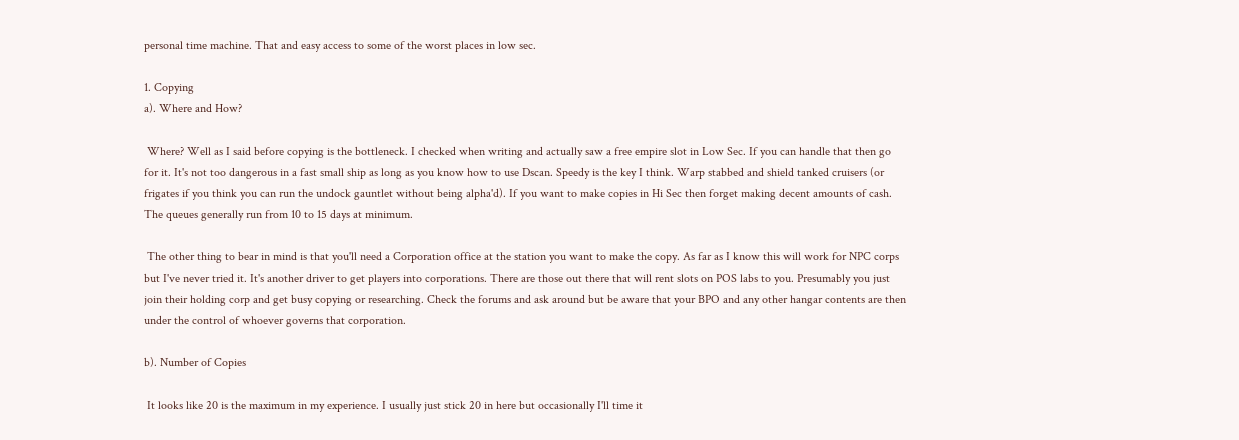personal time machine. That and easy access to some of the worst places in low sec.

1. Copying
a). Where and How?

 Where? Well as I said before copying is the bottleneck. I checked when writing and actually saw a free empire slot in Low Sec. If you can handle that then go for it. It's not too dangerous in a fast small ship as long as you know how to use Dscan. Speedy is the key I think. Warp stabbed and shield tanked cruisers (or frigates if you think you can run the undock gauntlet without being alpha'd). If you want to make copies in Hi Sec then forget making decent amounts of cash. The queues generally run from 10 to 15 days at minimum.

 The other thing to bear in mind is that you'll need a Corporation office at the station you want to make the copy. As far as I know this will work for NPC corps but I've never tried it. It's another driver to get players into corporations. There are those out there that will rent slots on POS labs to you. Presumably you just join their holding corp and get busy copying or researching. Check the forums and ask around but be aware that your BPO and any other hangar contents are then under the control of whoever governs that corporation.

b). Number of Copies

 It looks like 20 is the maximum in my experience. I usually just stick 20 in here but occasionally I'll time it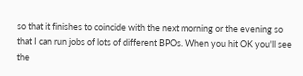so that it finishes to coincide with the next morning or the evening so that I can run jobs of lots of different BPOs. When you hit OK you'll see the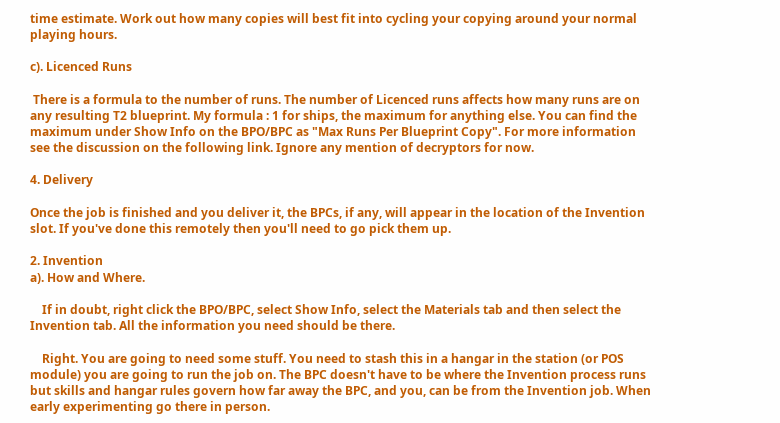time estimate. Work out how many copies will best fit into cycling your copying around your normal playing hours.

c). Licenced Runs

 There is a formula to the number of runs. The number of Licenced runs affects how many runs are on any resulting T2 blueprint. My formula : 1 for ships, the maximum for anything else. You can find the maximum under Show Info on the BPO/BPC as "Max Runs Per Blueprint Copy". For more information see the discussion on the following link. Ignore any mention of decryptors for now.

4. Delivery

Once the job is finished and you deliver it, the BPCs, if any, will appear in the location of the Invention slot. If you've done this remotely then you'll need to go pick them up.

2. Invention
a). How and Where.

    If in doubt, right click the BPO/BPC, select Show Info, select the Materials tab and then select the Invention tab. All the information you need should be there.

    Right. You are going to need some stuff. You need to stash this in a hangar in the station (or POS module) you are going to run the job on. The BPC doesn't have to be where the Invention process runs but skills and hangar rules govern how far away the BPC, and you, can be from the Invention job. When early experimenting go there in person.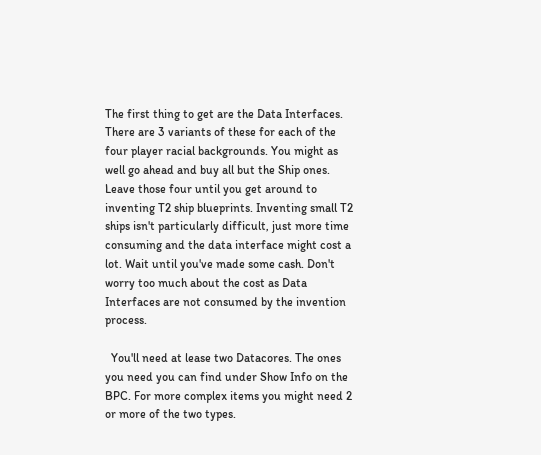The first thing to get are the Data Interfaces. There are 3 variants of these for each of the four player racial backgrounds. You might as well go ahead and buy all but the Ship ones. Leave those four until you get around to inventing T2 ship blueprints. Inventing small T2 ships isn't particularly difficult, just more time consuming and the data interface might cost a lot. Wait until you've made some cash. Don't worry too much about the cost as Data Interfaces are not consumed by the invention process.

  You'll need at lease two Datacores. The ones you need you can find under Show Info on the BPC. For more complex items you might need 2 or more of the two types.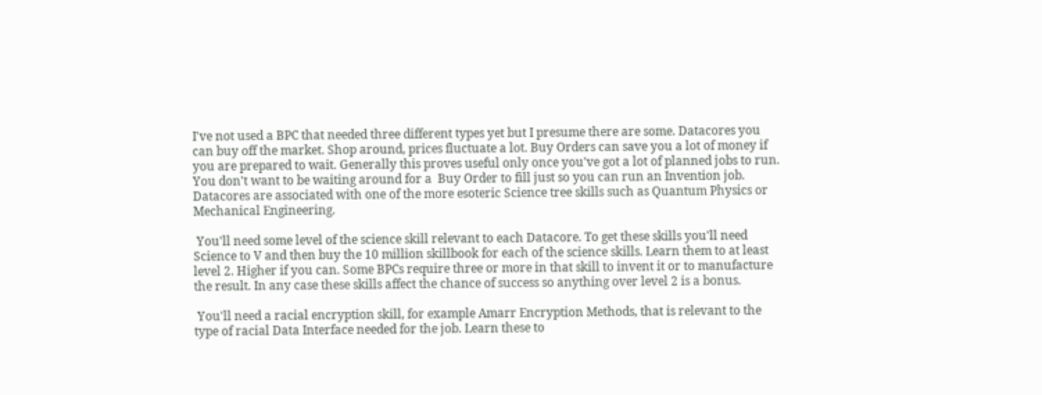I've not used a BPC that needed three different types yet but I presume there are some. Datacores you can buy off the market. Shop around, prices fluctuate a lot. Buy Orders can save you a lot of money if you are prepared to wait. Generally this proves useful only once you've got a lot of planned jobs to run. You don't want to be waiting around for a  Buy Order to fill just so you can run an Invention job. Datacores are associated with one of the more esoteric Science tree skills such as Quantum Physics or Mechanical Engineering.

 You'll need some level of the science skill relevant to each Datacore. To get these skills you'll need Science to V and then buy the 10 million skillbook for each of the science skills. Learn them to at least level 2. Higher if you can. Some BPCs require three or more in that skill to invent it or to manufacture the result. In any case these skills affect the chance of success so anything over level 2 is a bonus.

 You'll need a racial encryption skill, for example Amarr Encryption Methods, that is relevant to the type of racial Data Interface needed for the job. Learn these to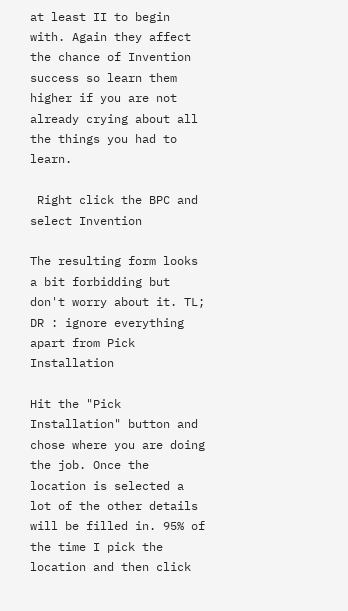at least II to begin with. Again they affect the chance of Invention success so learn them higher if you are not already crying about all the things you had to learn.

 Right click the BPC and select Invention

The resulting form looks a bit forbidding but don't worry about it. TL; DR : ignore everything apart from Pick Installation

Hit the "Pick Installation" button and chose where you are doing the job. Once the location is selected a lot of the other details will be filled in. 95% of the time I pick the location and then click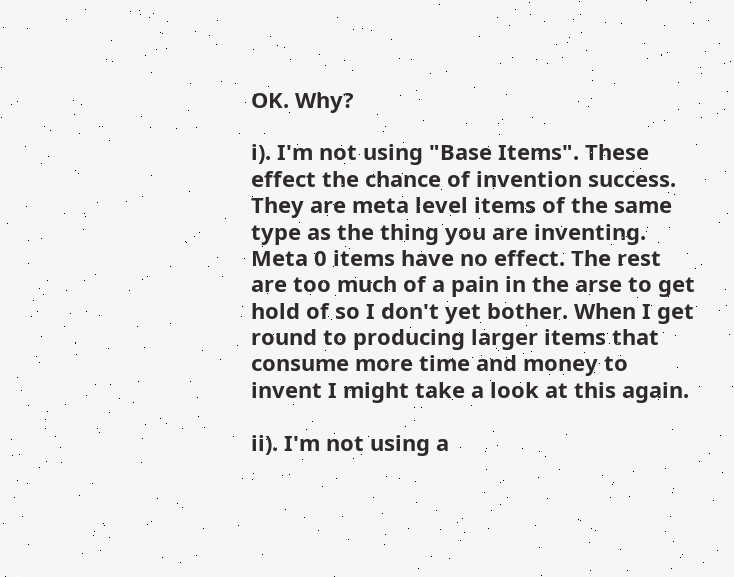OK. Why?

i). I'm not using "Base Items". These effect the chance of invention success. They are meta level items of the same type as the thing you are inventing. Meta 0 items have no effect. The rest are too much of a pain in the arse to get hold of so I don't yet bother. When I get round to producing larger items that consume more time and money to invent I might take a look at this again.

ii). I'm not using a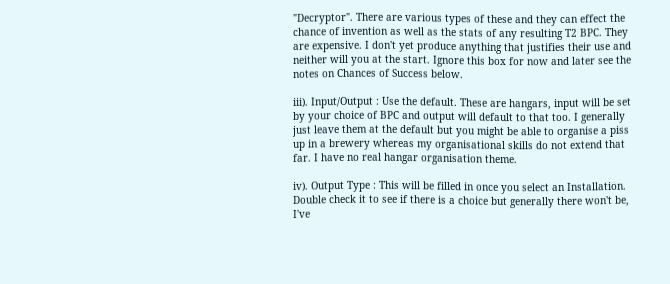"Decryptor". There are various types of these and they can effect the chance of invention as well as the stats of any resulting T2 BPC. They are expensive. I don't yet produce anything that justifies their use and neither will you at the start. Ignore this box for now and later see the notes on Chances of Success below.

iii). Input/Output : Use the default. These are hangars, input will be set by your choice of BPC and output will default to that too. I generally just leave them at the default but you might be able to organise a piss up in a brewery whereas my organisational skills do not extend that far. I have no real hangar organisation theme.

iv). Output Type : This will be filled in once you select an Installation. Double check it to see if there is a choice but generally there won't be, I've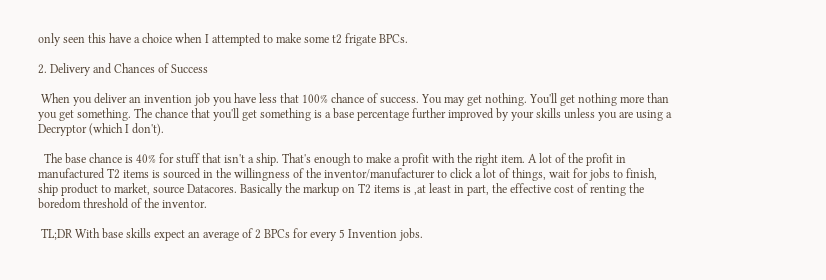only seen this have a choice when I attempted to make some t2 frigate BPCs.

2. Delivery and Chances of Success

 When you deliver an invention job you have less that 100% chance of success. You may get nothing. You'll get nothing more than you get something. The chance that you'll get something is a base percentage further improved by your skills unless you are using a Decryptor (which I don't).

  The base chance is 40% for stuff that isn't a ship. That's enough to make a profit with the right item. A lot of the profit in manufactured T2 items is sourced in the willingness of the inventor/manufacturer to click a lot of things, wait for jobs to finish, ship product to market, source Datacores. Basically the markup on T2 items is ,at least in part, the effective cost of renting the boredom threshold of the inventor.

 TL;DR With base skills expect an average of 2 BPCs for every 5 Invention jobs.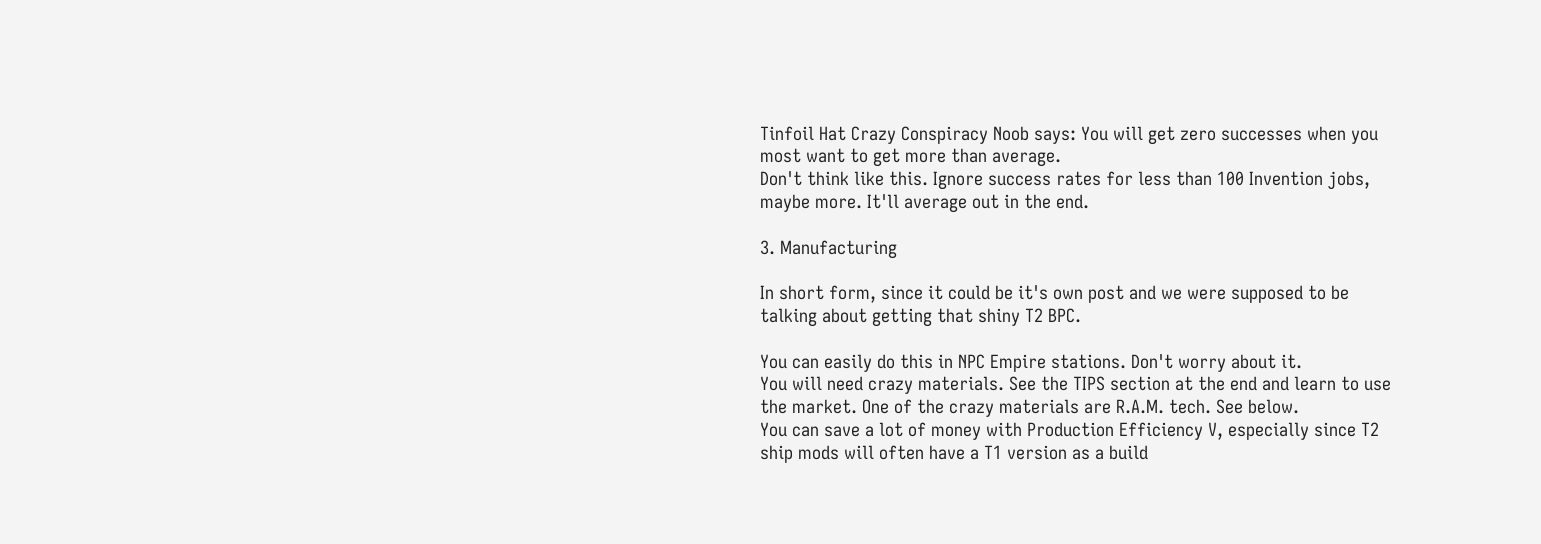Tinfoil Hat Crazy Conspiracy Noob says: You will get zero successes when you most want to get more than average.
Don't think like this. Ignore success rates for less than 100 Invention jobs, maybe more. It'll average out in the end.

3. Manufacturing

In short form, since it could be it's own post and we were supposed to be talking about getting that shiny T2 BPC.

You can easily do this in NPC Empire stations. Don't worry about it.
You will need crazy materials. See the TIPS section at the end and learn to use the market. One of the crazy materials are R.A.M. tech. See below.
You can save a lot of money with Production Efficiency V, especially since T2 ship mods will often have a T1 version as a build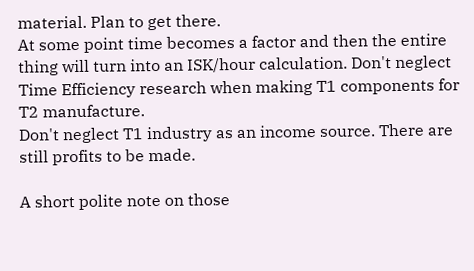material. Plan to get there.
At some point time becomes a factor and then the entire thing will turn into an ISK/hour calculation. Don't neglect Time Efficiency research when making T1 components for T2 manufacture.
Don't neglect T1 industry as an income source. There are still profits to be made.

A short polite note on those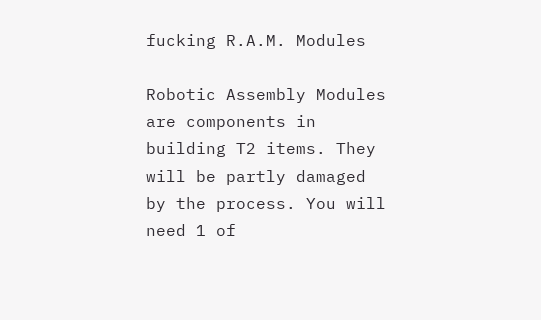fucking R.A.M. Modules

Robotic Assembly Modules are components in building T2 items. They will be partly damaged by the process. You will need 1 of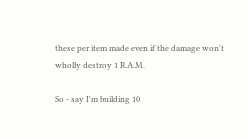these per item made even if the damage won't wholly destroy 1 R.A.M.

So - say I'm building 10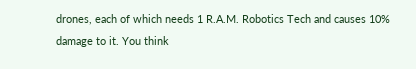drones, each of which needs 1 R.A.M. Robotics Tech and causes 10% damage to it. You think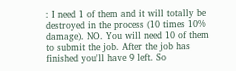: I need 1 of them and it will totally be destroyed in the process (10 times 10% damage). NO. You will need 10 of them to submit the job. After the job has finished you'll have 9 left. So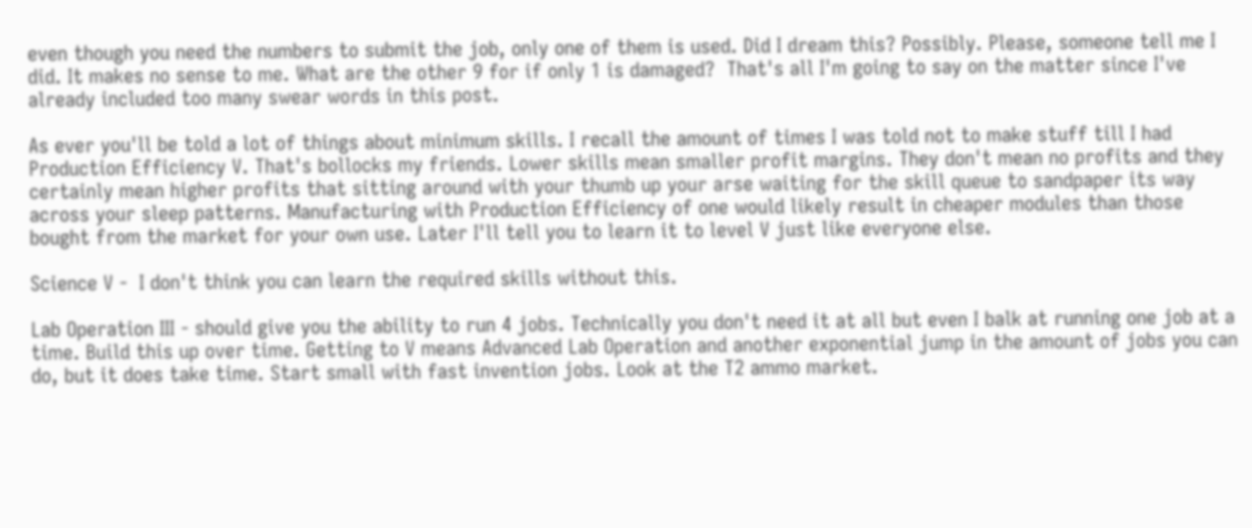even though you need the numbers to submit the job, only one of them is used. Did I dream this? Possibly. Please, someone tell me I did. It makes no sense to me. What are the other 9 for if only 1 is damaged?  That's all I'm going to say on the matter since I've already included too many swear words in this post.

As ever you'll be told a lot of things about minimum skills. I recall the amount of times I was told not to make stuff till I had Production Efficiency V. That's bollocks my friends. Lower skills mean smaller profit margins. They don't mean no profits and they certainly mean higher profits that sitting around with your thumb up your arse waiting for the skill queue to sandpaper its way across your sleep patterns. Manufacturing with Production Efficiency of one would likely result in cheaper modules than those bought from the market for your own use. Later I'll tell you to learn it to level V just like everyone else.

Science V -  I don't think you can learn the required skills without this.

Lab Operation III - should give you the ability to run 4 jobs. Technically you don't need it at all but even I balk at running one job at a time. Build this up over time. Getting to V means Advanced Lab Operation and another exponential jump in the amount of jobs you can do, but it does take time. Start small with fast invention jobs. Look at the T2 ammo market.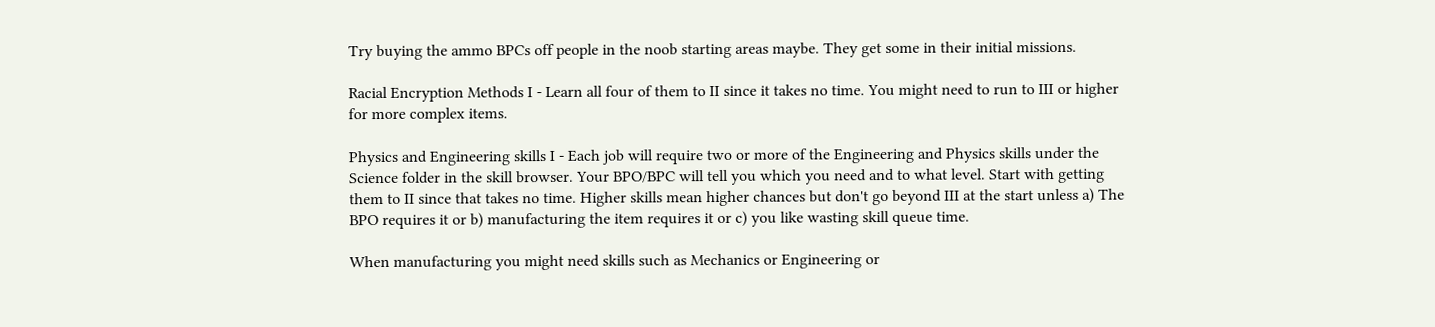Try buying the ammo BPCs off people in the noob starting areas maybe. They get some in their initial missions.

Racial Encryption Methods I - Learn all four of them to II since it takes no time. You might need to run to III or higher for more complex items.

Physics and Engineering skills I - Each job will require two or more of the Engineering and Physics skills under the Science folder in the skill browser. Your BPO/BPC will tell you which you need and to what level. Start with getting them to II since that takes no time. Higher skills mean higher chances but don't go beyond III at the start unless a) The BPO requires it or b) manufacturing the item requires it or c) you like wasting skill queue time.

When manufacturing you might need skills such as Mechanics or Engineering or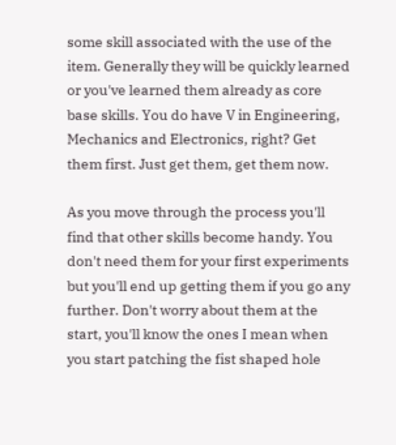some skill associated with the use of the item. Generally they will be quickly learned or you've learned them already as core base skills. You do have V in Engineering, Mechanics and Electronics, right? Get them first. Just get them, get them now.

As you move through the process you'll find that other skills become handy. You don't need them for your first experiments but you'll end up getting them if you go any further. Don't worry about them at the start, you'll know the ones I mean when you start patching the fist shaped hole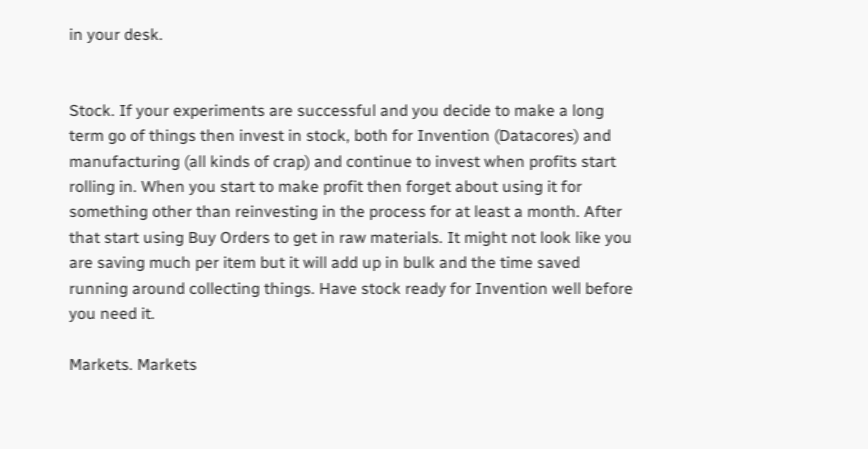in your desk.


Stock. If your experiments are successful and you decide to make a long term go of things then invest in stock, both for Invention (Datacores) and manufacturing (all kinds of crap) and continue to invest when profits start rolling in. When you start to make profit then forget about using it for something other than reinvesting in the process for at least a month. After that start using Buy Orders to get in raw materials. It might not look like you are saving much per item but it will add up in bulk and the time saved running around collecting things. Have stock ready for Invention well before you need it.

Markets. Markets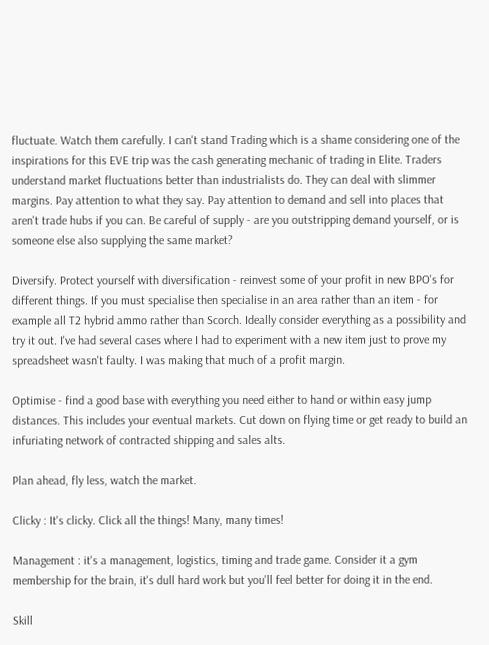fluctuate. Watch them carefully. I can't stand Trading which is a shame considering one of the inspirations for this EVE trip was the cash generating mechanic of trading in Elite. Traders understand market fluctuations better than industrialists do. They can deal with slimmer margins. Pay attention to what they say. Pay attention to demand and sell into places that aren't trade hubs if you can. Be careful of supply - are you outstripping demand yourself, or is someone else also supplying the same market?

Diversify. Protect yourself with diversification - reinvest some of your profit in new BPO's for different things. If you must specialise then specialise in an area rather than an item - for example all T2 hybrid ammo rather than Scorch. Ideally consider everything as a possibility and try it out. I've had several cases where I had to experiment with a new item just to prove my spreadsheet wasn't faulty. I was making that much of a profit margin.

Optimise - find a good base with everything you need either to hand or within easy jump distances. This includes your eventual markets. Cut down on flying time or get ready to build an infuriating network of contracted shipping and sales alts.

Plan ahead, fly less, watch the market.

Clicky : It's clicky. Click all the things! Many, many times!

Management : it's a management, logistics, timing and trade game. Consider it a gym membership for the brain, it's dull hard work but you'll feel better for doing it in the end.

Skill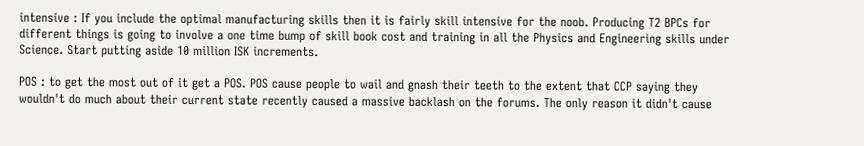intensive : If you include the optimal manufacturing skills then it is fairly skill intensive for the noob. Producing T2 BPCs for different things is going to involve a one time bump of skill book cost and training in all the Physics and Engineering skills under Science. Start putting aside 10 million ISK increments.

POS : to get the most out of it get a POS. POS cause people to wail and gnash their teeth to the extent that CCP saying they wouldn't do much about their current state recently caused a massive backlash on the forums. The only reason it didn't cause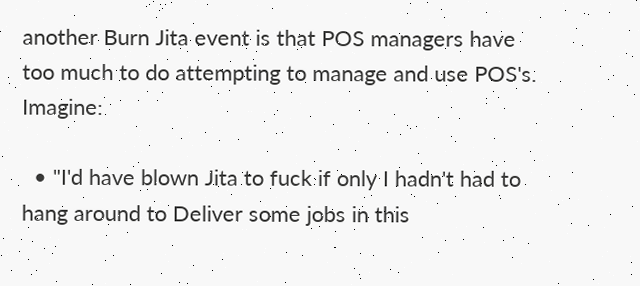another Burn Jita event is that POS managers have too much to do attempting to manage and use POS's. Imagine:

  • "I'd have blown Jita to fuck if only I hadn't had to hang around to Deliver some jobs in this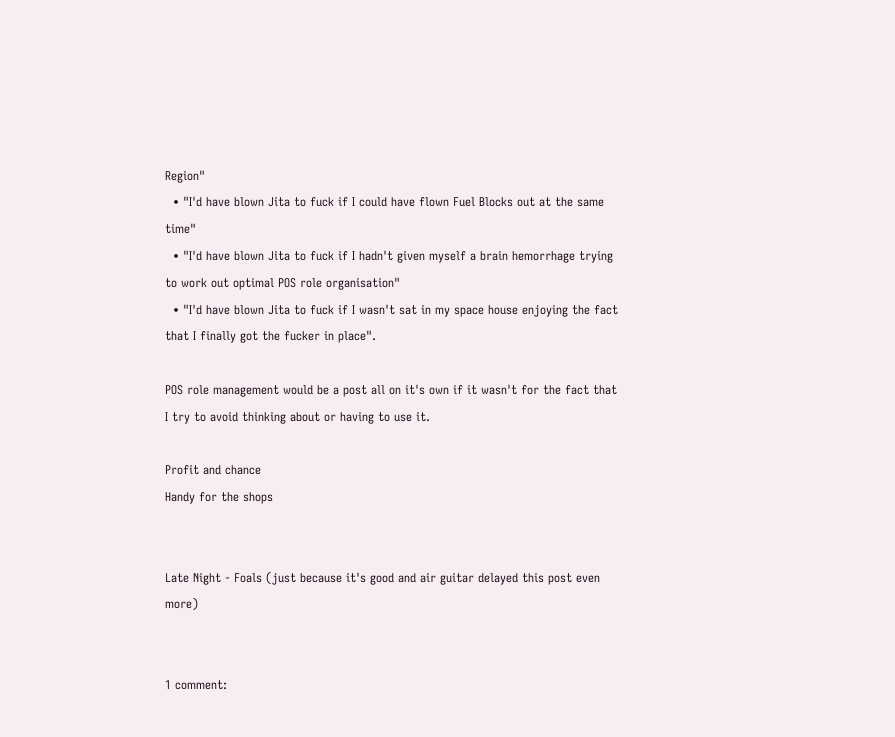Region"
  • "I'd have blown Jita to fuck if I could have flown Fuel Blocks out at the same time"
  • "I'd have blown Jita to fuck if I hadn't given myself a brain hemorrhage trying to work out optimal POS role organisation"
  • "I'd have blown Jita to fuck if I wasn't sat in my space house enjoying the fact that I finally got the fucker in place".

POS role management would be a post all on it's own if it wasn't for the fact that I try to avoid thinking about or having to use it.

Profit and chance
Handy for the shops


Late Night - Foals (just because it's good and air guitar delayed this post even more)


1 comment: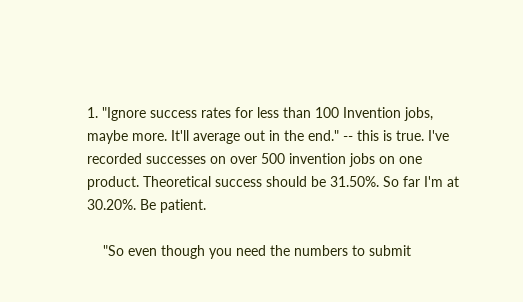1. "Ignore success rates for less than 100 Invention jobs, maybe more. It'll average out in the end." -- this is true. I've recorded successes on over 500 invention jobs on one product. Theoretical success should be 31.50%. So far I'm at 30.20%. Be patient.

    "So even though you need the numbers to submit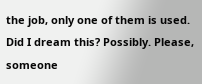the job, only one of them is used. Did I dream this? Possibly. Please, someone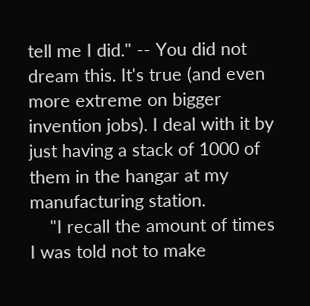tell me I did." -- You did not dream this. It's true (and even more extreme on bigger invention jobs). I deal with it by just having a stack of 1000 of them in the hangar at my manufacturing station.
    "I recall the amount of times I was told not to make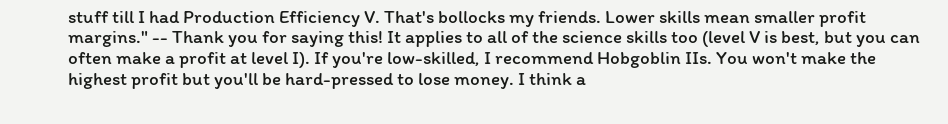stuff till I had Production Efficiency V. That's bollocks my friends. Lower skills mean smaller profit margins." -- Thank you for saying this! It applies to all of the science skills too (level V is best, but you can often make a profit at level I). If you're low-skilled, I recommend Hobgoblin IIs. You won't make the highest profit but you'll be hard-pressed to lose money. I think a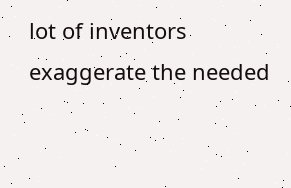lot of inventors exaggerate the needed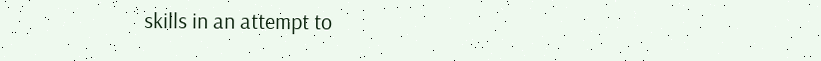skills in an attempt to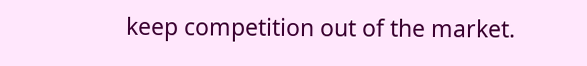keep competition out of the market.